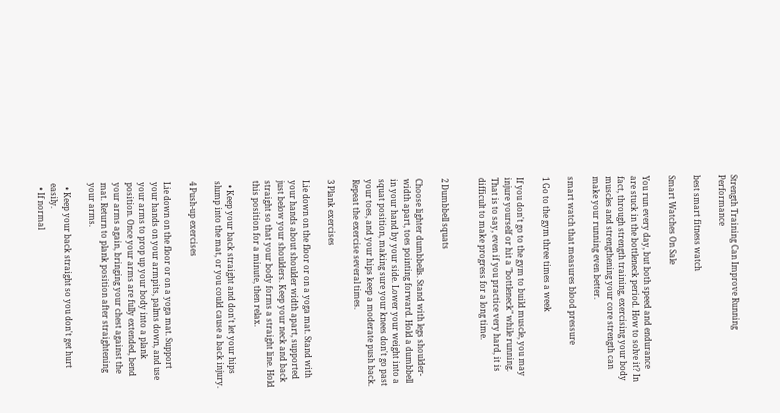Strength Training Can Improve Running Performance

best smart fitness watch

Smart Watches On Sale

You run every day, but both speed and endurance are stuck in the bottleneck period. How to solve it? In fact, through strength training, exercising your body muscles and strengthening your core strength can make your running even better.

smart watch that measures blood pressure

1 Go to the gym three times a week

If you don't go to the gym to build muscle, you may injure yourself or hit a "bottleneck" while running. That is to say, even if you practice very hard, it is difficult to make progress for a long time.


2 Dumbbell squats

Choose lighter dumbbells. Stand with legs shoulder-width apart, toes pointing forward. Hold a dumbbell in your hand by your side. Lower your weight into a squat position, making sure your knees don't go past your toes, and your hips keep a moderate push back. Repeat the exercise several times.

3 Plank exercises

Lie down on the floor or on a yoga mat. Stand with your hands about shoulder width apart, supported just below your shoulders. Keep your neck and back straight so that your body forms a straight line. Hold this position for a minute, then relax.

  • Keep your back straight and don't let your hips slump into the mat, or you could cause a back injury.

4 Push-up exercises

Lie down on the floor or on a yoga mat. Support your hands on your armpits, palms down, and use your arms to prop up your body into a plank position. Once your arms are fully extended, bend your arms again, bringing your chest against the mat. Return to plank position after straightening your arms.

  • Keep your back straight so you don't get hurt easily.
  • If normal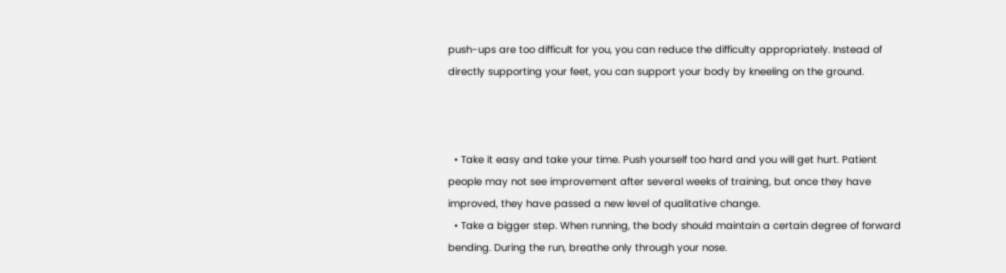push-ups are too difficult for you, you can reduce the difficulty appropriately. Instead of directly supporting your feet, you can support your body by kneeling on the ground.



  • Take it easy and take your time. Push yourself too hard and you will get hurt. Patient people may not see improvement after several weeks of training, but once they have improved, they have passed a new level of qualitative change.
  • Take a bigger step. When running, the body should maintain a certain degree of forward bending. During the run, breathe only through your nose.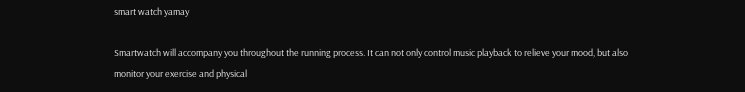smart watch yamay

Smartwatch will accompany you throughout the running process. It can not only control music playback to relieve your mood, but also monitor your exercise and physical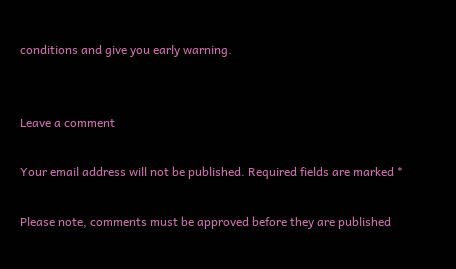conditions and give you early warning.


Leave a comment

Your email address will not be published. Required fields are marked *

Please note, comments must be approved before they are published